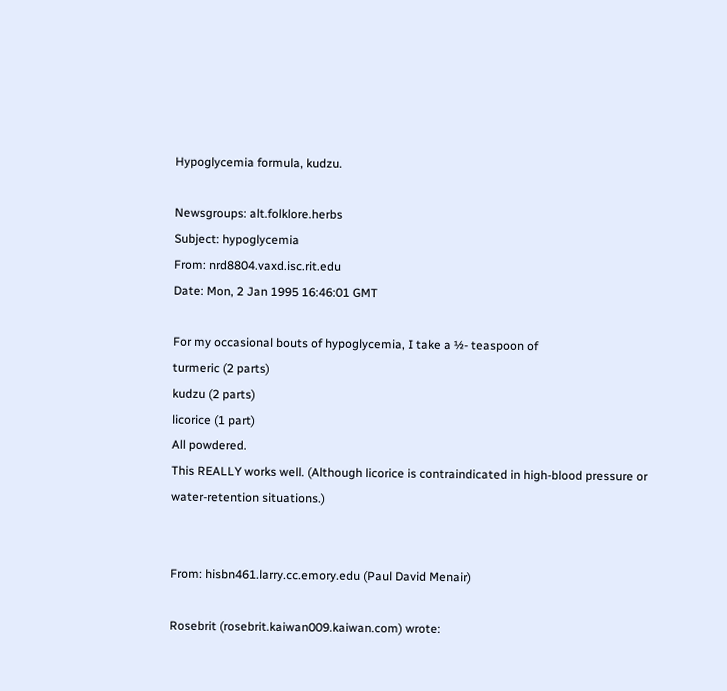Hypoglycemia formula, kudzu.

Newsgroups: alt.folklore.herbs
Subject: hypoglycemia
From: nrd8804.vaxd.isc.rit.edu
Date: Mon, 2 Jan 1995 16:46:01 GMT

For my occasional bouts of hypoglycemia, I take a ½- teaspoon of
turmeric (2 parts)
kudzu (2 parts)
licorice (1 part)
All powdered.
This REALLY works well. (Although licorice is contraindicated in high-blood pressure or water-retention situations.)


From: hisbn461.larry.cc.emory.edu (Paul David Menair)

Rosebrit (rosebrit.kaiwan009.kaiwan.com) wrote: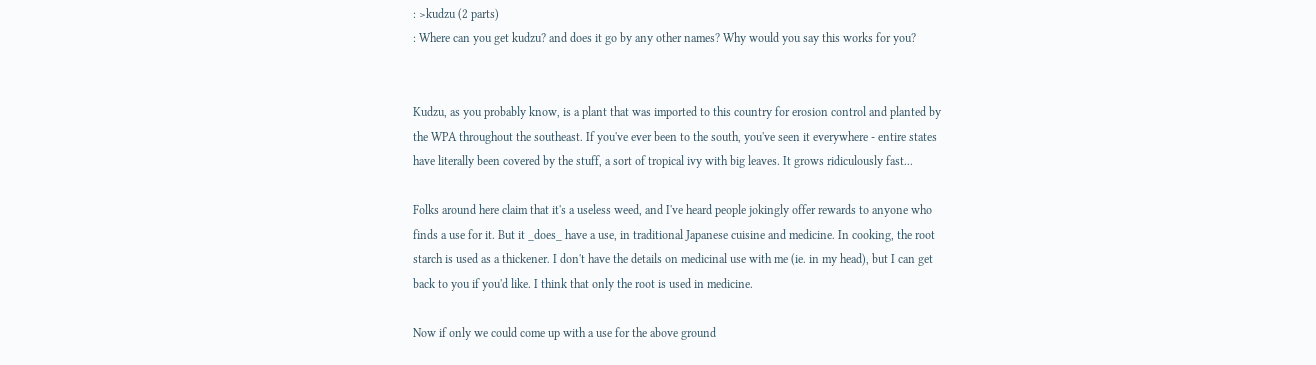: >kudzu (2 parts)
: Where can you get kudzu? and does it go by any other names? Why would you say this works for you?


Kudzu, as you probably know, is a plant that was imported to this country for erosion control and planted by the WPA throughout the southeast. If you've ever been to the south, you've seen it everywhere - entire states have literally been covered by the stuff, a sort of tropical ivy with big leaves. It grows ridiculously fast...

Folks around here claim that it's a useless weed, and I've heard people jokingly offer rewards to anyone who finds a use for it. But it _does_ have a use, in traditional Japanese cuisine and medicine. In cooking, the root starch is used as a thickener. I don't have the details on medicinal use with me (ie. in my head), but I can get back to you if you'd like. I think that only the root is used in medicine.

Now if only we could come up with a use for the above ground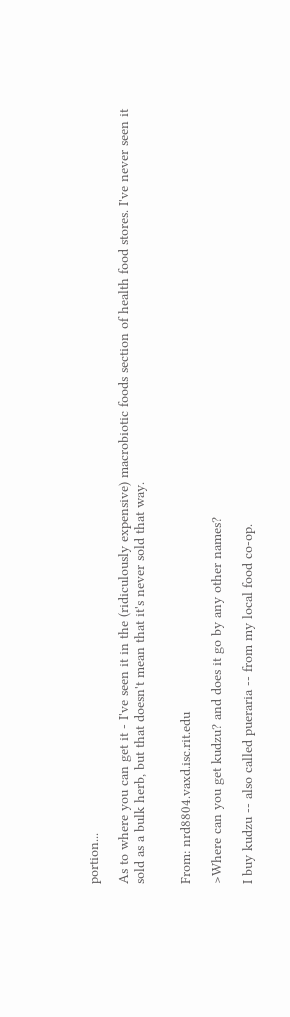portion...

As to where you can get it - I've seen it in the (ridiculously expensive) macrobiotic foods section of health food stores. I've never seen it sold as a bulk herb, but that doesn't mean that it's never sold that way.


From: nrd8804.vaxd.isc.rit.edu

>Where can you get kudzu? and does it go by any other names?

I buy kudzu -- also called pueraria -- from my local food co-op.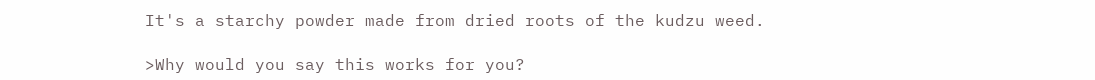It's a starchy powder made from dried roots of the kudzu weed.

>Why would you say this works for you?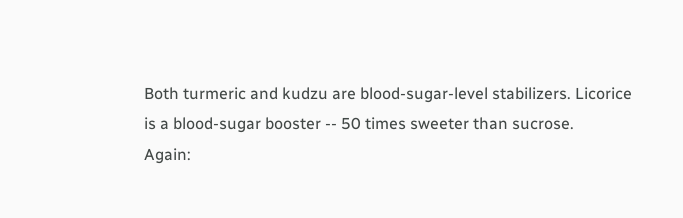Both turmeric and kudzu are blood-sugar-level stabilizers. Licorice is a blood-sugar booster -- 50 times sweeter than sucrose.
Again: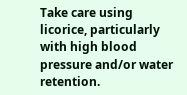Take care using licorice, particularly with high blood pressure and/or water retention.